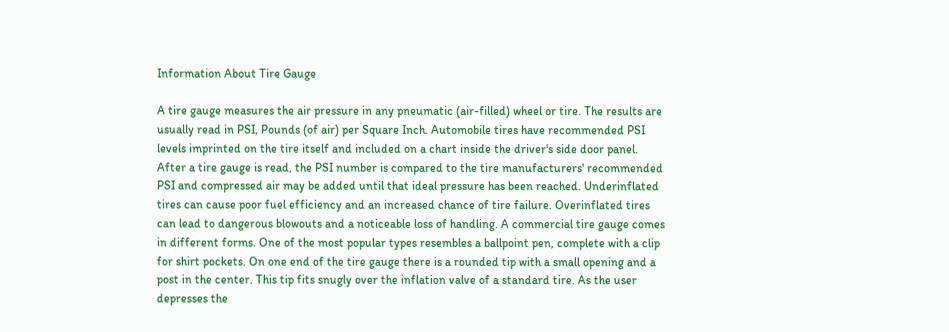Information About Tire Gauge

A tire gauge measures the air pressure in any pneumatic (air-filled) wheel or tire. The results are usually read in PSI, Pounds (of air) per Square Inch. Automobile tires have recommended PSI levels imprinted on the tire itself and included on a chart inside the driver's side door panel. After a tire gauge is read, the PSI number is compared to the tire manufacturers' recommended PSI and compressed air may be added until that ideal pressure has been reached. Underinflated tires can cause poor fuel efficiency and an increased chance of tire failure. Overinflated tires can lead to dangerous blowouts and a noticeable loss of handling. A commercial tire gauge comes in different forms. One of the most popular types resembles a ballpoint pen, complete with a clip for shirt pockets. On one end of the tire gauge there is a rounded tip with a small opening and a post in the center. This tip fits snugly over the inflation valve of a standard tire. As the user depresses the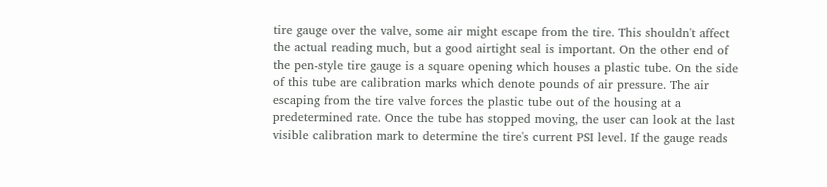tire gauge over the valve, some air might escape from the tire. This shouldn't affect the actual reading much, but a good airtight seal is important. On the other end of the pen-style tire gauge is a square opening which houses a plastic tube. On the side of this tube are calibration marks which denote pounds of air pressure. The air escaping from the tire valve forces the plastic tube out of the housing at a predetermined rate. Once the tube has stopped moving, the user can look at the last visible calibration mark to determine the tire's current PSI level. If the gauge reads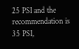25 PSI and the recommendation is 35 PSI,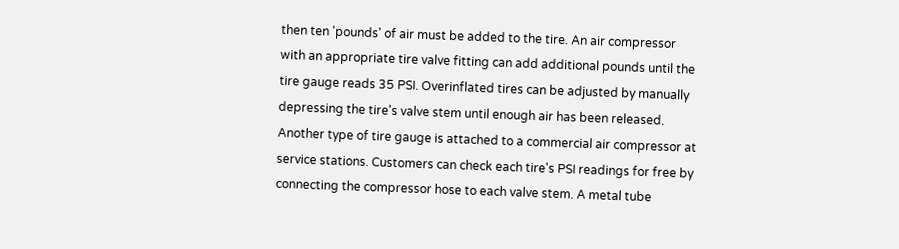then ten 'pounds' of air must be added to the tire. An air compressor with an appropriate tire valve fitting can add additional pounds until the tire gauge reads 35 PSI. Overinflated tires can be adjusted by manually depressing the tire's valve stem until enough air has been released. Another type of tire gauge is attached to a commercial air compressor at service stations. Customers can check each tire's PSI readings for free by connecting the compressor hose to each valve stem. A metal tube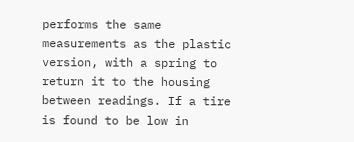performs the same measurements as the plastic version, with a spring to return it to the housing between readings. If a tire is found to be low in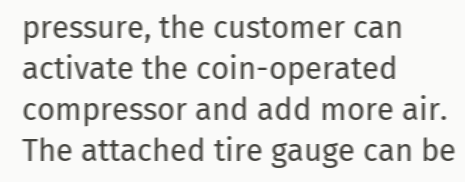pressure, the customer can activate the coin-operated compressor and add more air. The attached tire gauge can be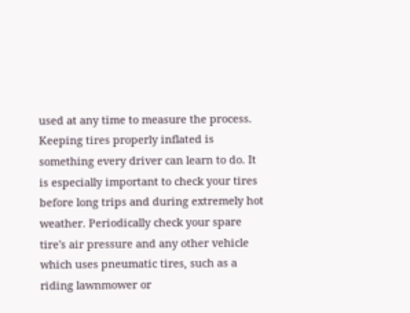used at any time to measure the process. Keeping tires properly inflated is something every driver can learn to do. It is especially important to check your tires before long trips and during extremely hot weather. Periodically check your spare tire's air pressure and any other vehicle which uses pneumatic tires, such as a riding lawnmower or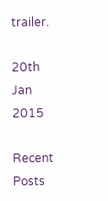trailer.

20th Jan 2015

Recent Posts